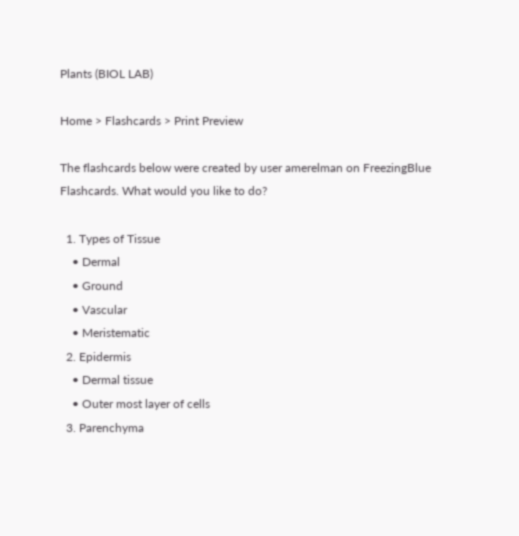Plants (BIOL LAB)

Home > Flashcards > Print Preview

The flashcards below were created by user amerelman on FreezingBlue Flashcards. What would you like to do?

  1. Types of Tissue
    • Dermal
    • Ground
    • Vascular
    • Meristematic
  2. Epidermis
    • Dermal tissue
    • Outer most layer of cells
  3. Parenchyma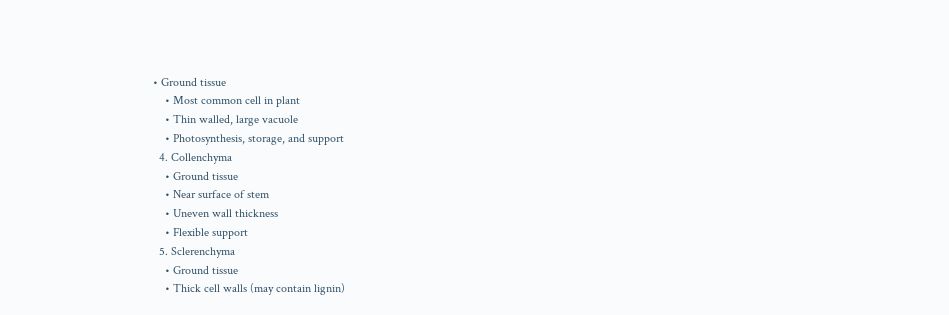• Ground tissue
    • Most common cell in plant
    • Thin walled, large vacuole
    • Photosynthesis, storage, and support
  4. Collenchyma
    • Ground tissue
    • Near surface of stem
    • Uneven wall thickness
    • Flexible support
  5. Sclerenchyma
    • Ground tissue
    • Thick cell walls (may contain lignin)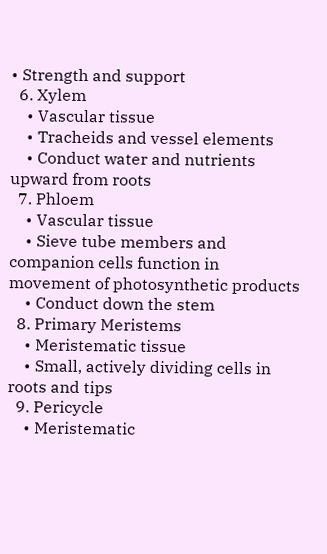• Strength and support
  6. Xylem
    • Vascular tissue
    • Tracheids and vessel elements
    • Conduct water and nutrients upward from roots
  7. Phloem
    • Vascular tissue
    • Sieve tube members and companion cells function in movement of photosynthetic products
    • Conduct down the stem
  8. Primary Meristems
    • Meristematic tissue
    • Small, actively dividing cells in roots and tips
  9. Pericycle
    • Meristematic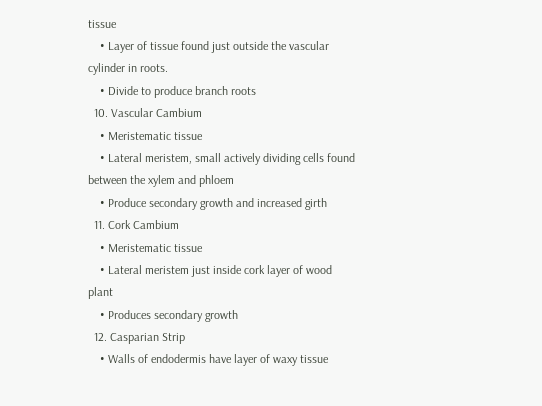tissue
    • Layer of tissue found just outside the vascular cylinder in roots.
    • Divide to produce branch roots
  10. Vascular Cambium
    • Meristematic tissue
    • Lateral meristem, small actively dividing cells found between the xylem and phloem
    • Produce secondary growth and increased girth
  11. Cork Cambium
    • Meristematic tissue
    • Lateral meristem just inside cork layer of wood plant
    • Produces secondary growth
  12. Casparian Strip
    • Walls of endodermis have layer of waxy tissue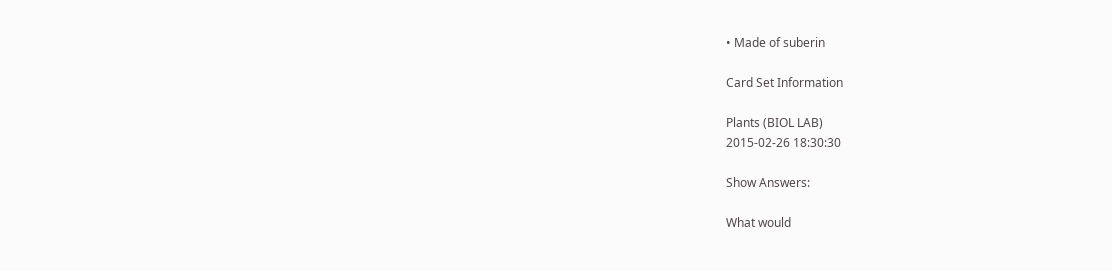• Made of suberin

Card Set Information

Plants (BIOL LAB)
2015-02-26 18:30:30

Show Answers:

What would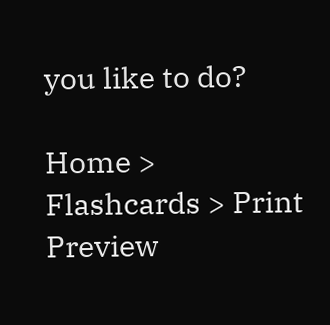you like to do?

Home > Flashcards > Print Preview